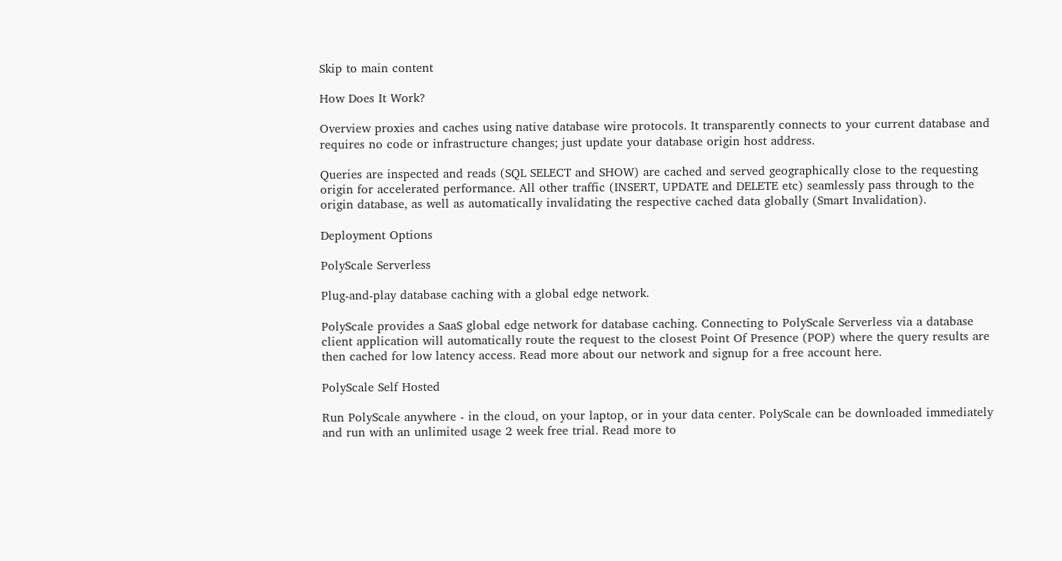Skip to main content

How Does It Work?

Overview proxies and caches using native database wire protocols. It transparently connects to your current database and requires no code or infrastructure changes; just update your database origin host address.

Queries are inspected and reads (SQL SELECT and SHOW) are cached and served geographically close to the requesting origin for accelerated performance. All other traffic (INSERT, UPDATE and DELETE etc) seamlessly pass through to the origin database, as well as automatically invalidating the respective cached data globally (Smart Invalidation).

Deployment Options

PolyScale Serverless

Plug-and-play database caching with a global edge network.

PolyScale provides a SaaS global edge network for database caching. Connecting to PolyScale Serverless via a database client application will automatically route the request to the closest Point Of Presence (POP) where the query results are then cached for low latency access. Read more about our network and signup for a free account here.

PolyScale Self Hosted

Run PolyScale anywhere - in the cloud, on your laptop, or in your data center. PolyScale can be downloaded immediately and run with an unlimited usage 2 week free trial. Read more to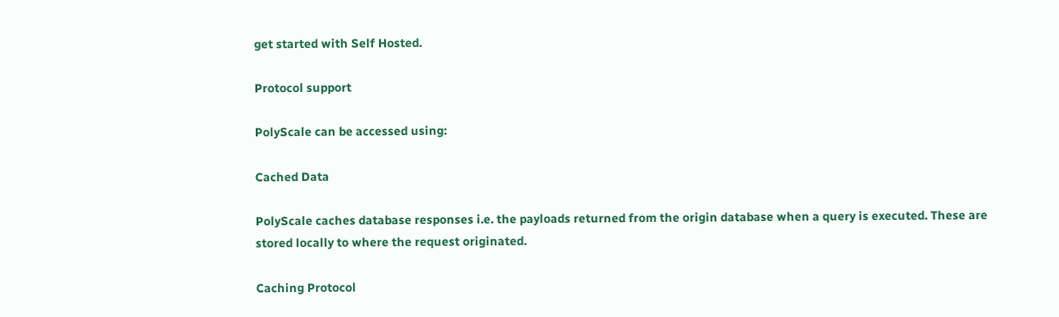get started with Self Hosted.

Protocol support

PolyScale can be accessed using:

Cached Data

PolyScale caches database responses i.e. the payloads returned from the origin database when a query is executed. These are stored locally to where the request originated.

Caching Protocol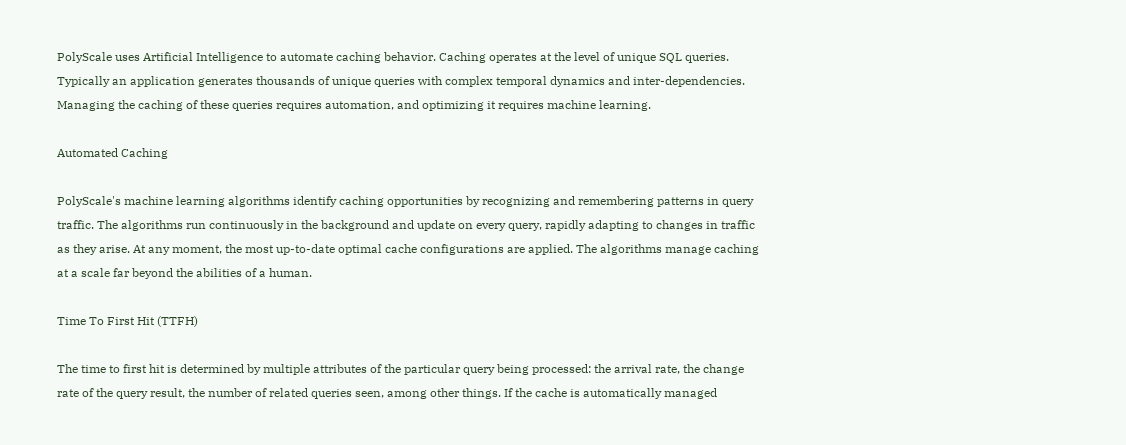PolyScale uses Artificial Intelligence to automate caching behavior. Caching operates at the level of unique SQL queries. Typically an application generates thousands of unique queries with complex temporal dynamics and inter-dependencies. Managing the caching of these queries requires automation, and optimizing it requires machine learning.

Automated Caching

PolyScale's machine learning algorithms identify caching opportunities by recognizing and remembering patterns in query traffic. The algorithms run continuously in the background and update on every query, rapidly adapting to changes in traffic as they arise. At any moment, the most up-to-date optimal cache configurations are applied. The algorithms manage caching at a scale far beyond the abilities of a human.

Time To First Hit (TTFH)

The time to first hit is determined by multiple attributes of the particular query being processed: the arrival rate, the change rate of the query result, the number of related queries seen, among other things. If the cache is automatically managed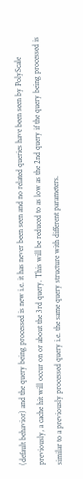(default behavior) and the query being processed is new i.e. it has never been seen and no related queries have been seen by PolyScale previously, a cache hit will occur on or about the 3rd query. This will be reduced to as low as the 2nd query if the query being processed is similar to a previously processed query i.e. the same query structure with different parameters.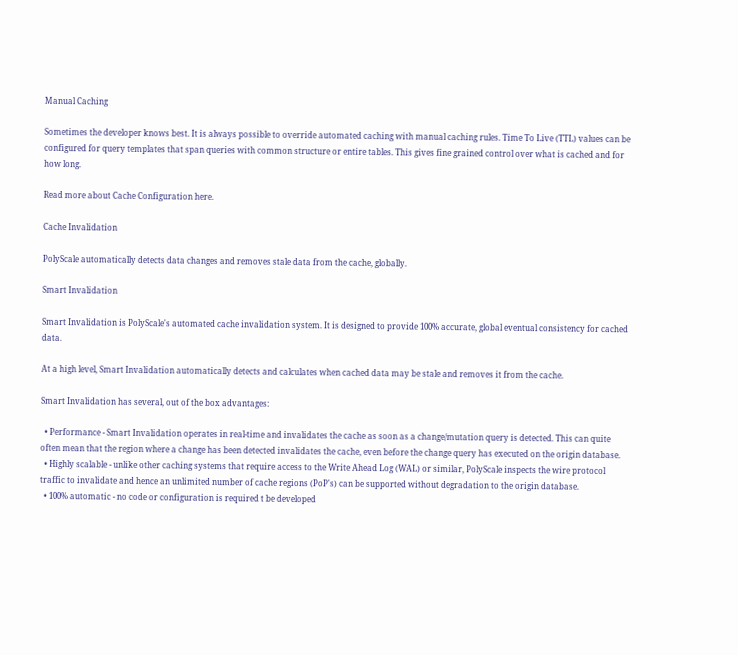Manual Caching

Sometimes the developer knows best. It is always possible to override automated caching with manual caching rules. Time To Live (TTL) values can be configured for query templates that span queries with common structure or entire tables. This gives fine grained control over what is cached and for how long.

Read more about Cache Configuration here.

Cache Invalidation

PolyScale automatically detects data changes and removes stale data from the cache, globally.

Smart Invalidation

Smart Invalidation is PolyScale's automated cache invalidation system. It is designed to provide 100% accurate, global eventual consistency for cached data.

At a high level, Smart Invalidation automatically detects and calculates when cached data may be stale and removes it from the cache.

Smart Invalidation has several, out of the box advantages:

  • Performance - Smart Invalidation operates in real-time and invalidates the cache as soon as a change/mutation query is detected. This can quite often mean that the region where a change has been detected invalidates the cache, even before the change query has executed on the origin database.
  • Highly scalable - unlike other caching systems that require access to the Write Ahead Log (WAL) or similar, PolyScale inspects the wire protocol traffic to invalidate and hence an unlimited number of cache regions (PoP's) can be supported without degradation to the origin database.
  • 100% automatic - no code or configuration is required t be developed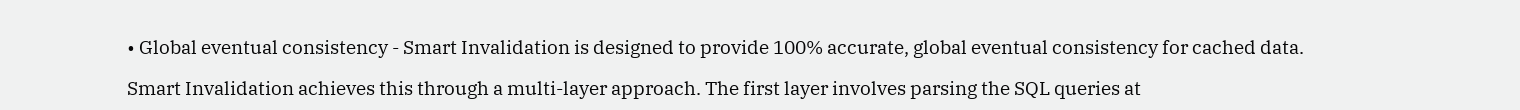• Global eventual consistency - Smart Invalidation is designed to provide 100% accurate, global eventual consistency for cached data.

Smart Invalidation achieves this through a multi-layer approach. The first layer involves parsing the SQL queries at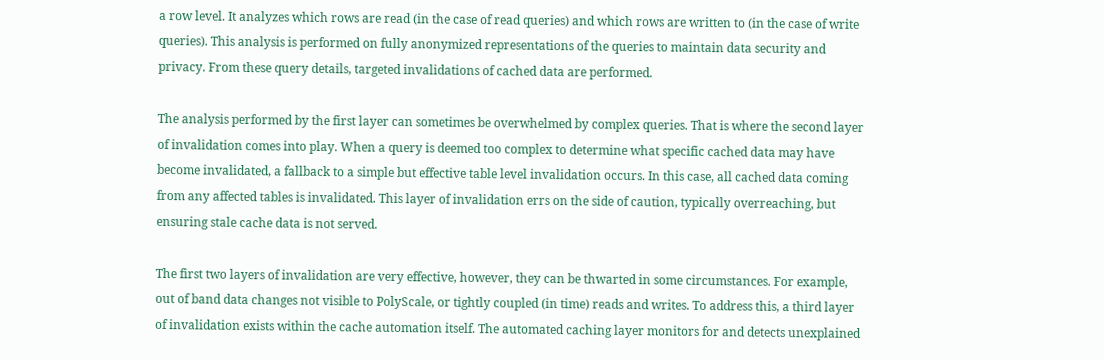a row level. It analyzes which rows are read (in the case of read queries) and which rows are written to (in the case of write queries). This analysis is performed on fully anonymized representations of the queries to maintain data security and privacy. From these query details, targeted invalidations of cached data are performed.

The analysis performed by the first layer can sometimes be overwhelmed by complex queries. That is where the second layer of invalidation comes into play. When a query is deemed too complex to determine what specific cached data may have become invalidated, a fallback to a simple but effective table level invalidation occurs. In this case, all cached data coming from any affected tables is invalidated. This layer of invalidation errs on the side of caution, typically overreaching, but ensuring stale cache data is not served.

The first two layers of invalidation are very effective, however, they can be thwarted in some circumstances. For example, out of band data changes not visible to PolyScale, or tightly coupled (in time) reads and writes. To address this, a third layer of invalidation exists within the cache automation itself. The automated caching layer monitors for and detects unexplained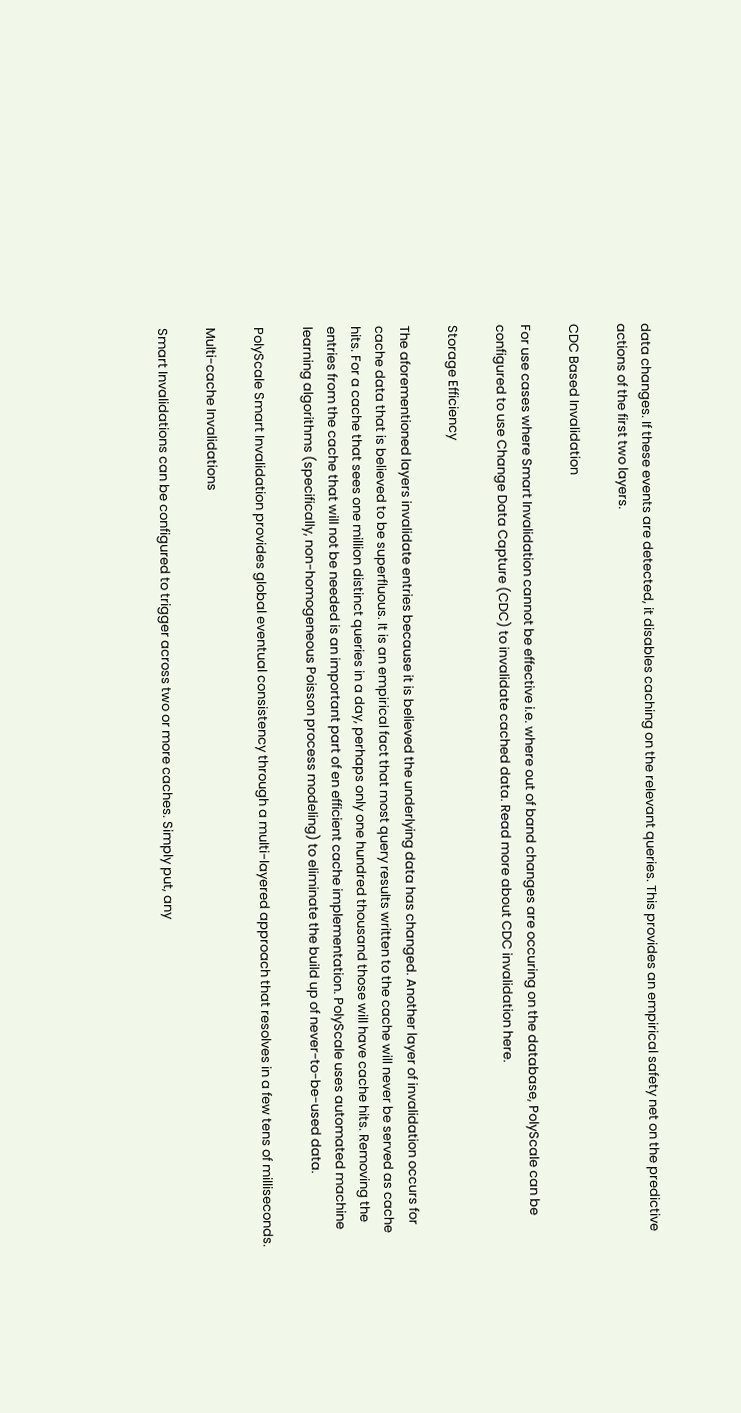data changes. If these events are detected, it disables caching on the relevant queries. This provides an empirical safety net on the predictive actions of the first two layers.

CDC Based Invalidation

For use cases where Smart Invalidation cannot be effective i.e. where out of band changes are occuring on the database, PolyScale can be configured to use Change Data Capture (CDC) to invalidate cached data. Read more about CDC invalidation here.

Storage Efficiency

The aforementioned layers invalidate entries because it is believed the underlying data has changed. Another layer of invalidation occurs for cache data that is believed to be superfluous. It is an empirical fact that most query results written to the cache will never be served as cache hits. For a cache that sees one million distinct queries in a day, perhaps only one hundred thousand those will have cache hits. Removing the entries from the cache that will not be needed is an important part of en efficient cache implementation. PolyScale uses automated machine learning algorithms (specifically, non-homogeneous Poisson process modeling) to eliminate the build up of never-to-be-used data.

PolyScale Smart Invalidation provides global eventual consistency through a multi-layered approach that resolves in a few tens of milliseconds.

Multi-cache Invalidations

Smart Invalidations can be configured to trigger across two or more caches. Simply put, any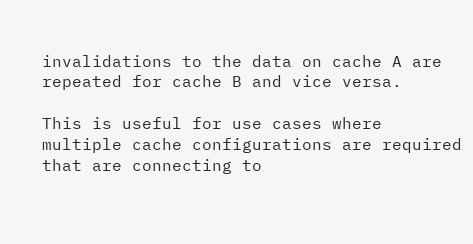invalidations to the data on cache A are repeated for cache B and vice versa.

This is useful for use cases where multiple cache configurations are required that are connecting to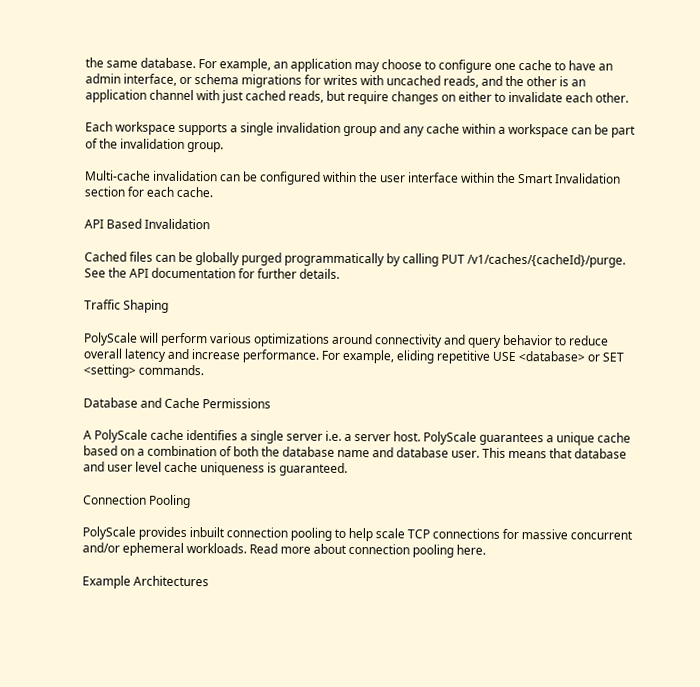the same database. For example, an application may choose to configure one cache to have an admin interface, or schema migrations for writes with uncached reads, and the other is an application channel with just cached reads, but require changes on either to invalidate each other.

Each workspace supports a single invalidation group and any cache within a workspace can be part of the invalidation group.

Multi-cache invalidation can be configured within the user interface within the Smart Invalidation section for each cache.

API Based Invalidation

Cached files can be globally purged programmatically by calling PUT /v1/caches/{cacheId}/purge. See the API documentation for further details.

Traffic Shaping

PolyScale will perform various optimizations around connectivity and query behavior to reduce overall latency and increase performance. For example, eliding repetitive USE <database> or SET <setting> commands.

Database and Cache Permissions

A PolyScale cache identifies a single server i.e. a server host. PolyScale guarantees a unique cache based on a combination of both the database name and database user. This means that database and user level cache uniqueness is guaranteed.

Connection Pooling

PolyScale provides inbuilt connection pooling to help scale TCP connections for massive concurrent and/or ephemeral workloads. Read more about connection pooling here.

Example Architectures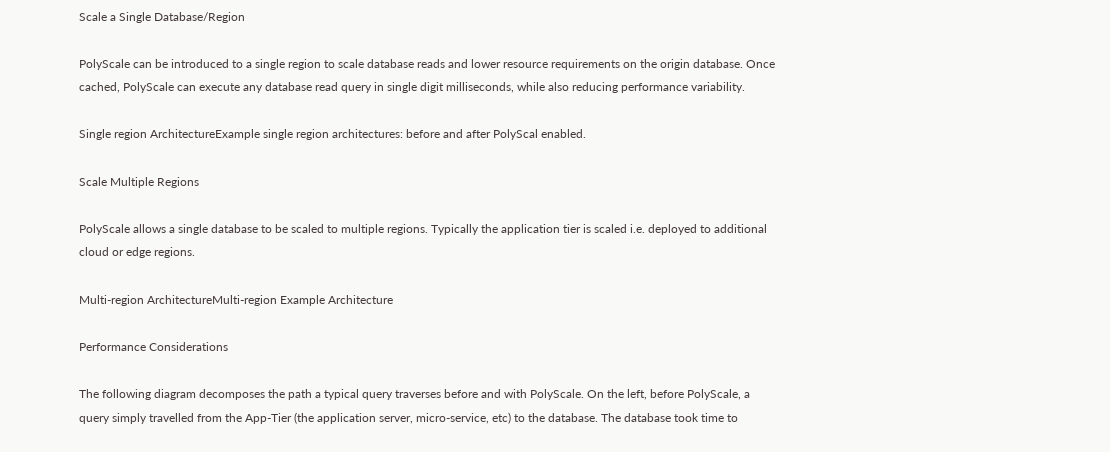Scale a Single Database/Region

PolyScale can be introduced to a single region to scale database reads and lower resource requirements on the origin database. Once cached, PolyScale can execute any database read query in single digit milliseconds, while also reducing performance variability.

Single region ArchitectureExample single region architectures: before and after PolyScal enabled.

Scale Multiple Regions

PolyScale allows a single database to be scaled to multiple regions. Typically the application tier is scaled i.e. deployed to additional cloud or edge regions.

Multi-region ArchitectureMulti-region Example Architecture

Performance Considerations

The following diagram decomposes the path a typical query traverses before and with PolyScale. On the left, before PolyScale, a query simply travelled from the App-Tier (the application server, micro-service, etc) to the database. The database took time to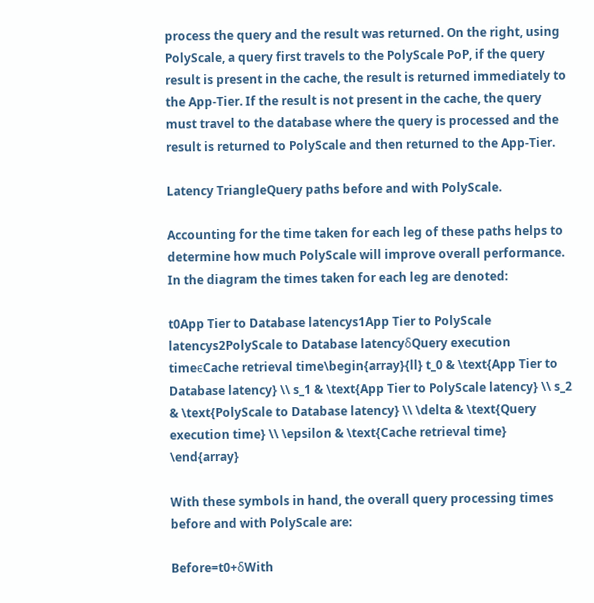process the query and the result was returned. On the right, using PolyScale, a query first travels to the PolyScale PoP, if the query result is present in the cache, the result is returned immediately to the App-Tier. If the result is not present in the cache, the query must travel to the database where the query is processed and the result is returned to PolyScale and then returned to the App-Tier.

Latency TriangleQuery paths before and with PolyScale.

Accounting for the time taken for each leg of these paths helps to determine how much PolyScale will improve overall performance. In the diagram the times taken for each leg are denoted:

t0App Tier to Database latencys1App Tier to PolyScale latencys2PolyScale to Database latencyδQuery execution timeϵCache retrieval time\begin{array}{ll} t_0 & \text{App Tier to Database latency} \\ s_1 & \text{App Tier to PolyScale latency} \\ s_2 & \text{PolyScale to Database latency} \\ \delta & \text{Query execution time} \\ \epsilon & \text{Cache retrieval time} \end{array}

With these symbols in hand, the overall query processing times before and with PolyScale are:

Before=t0+δWith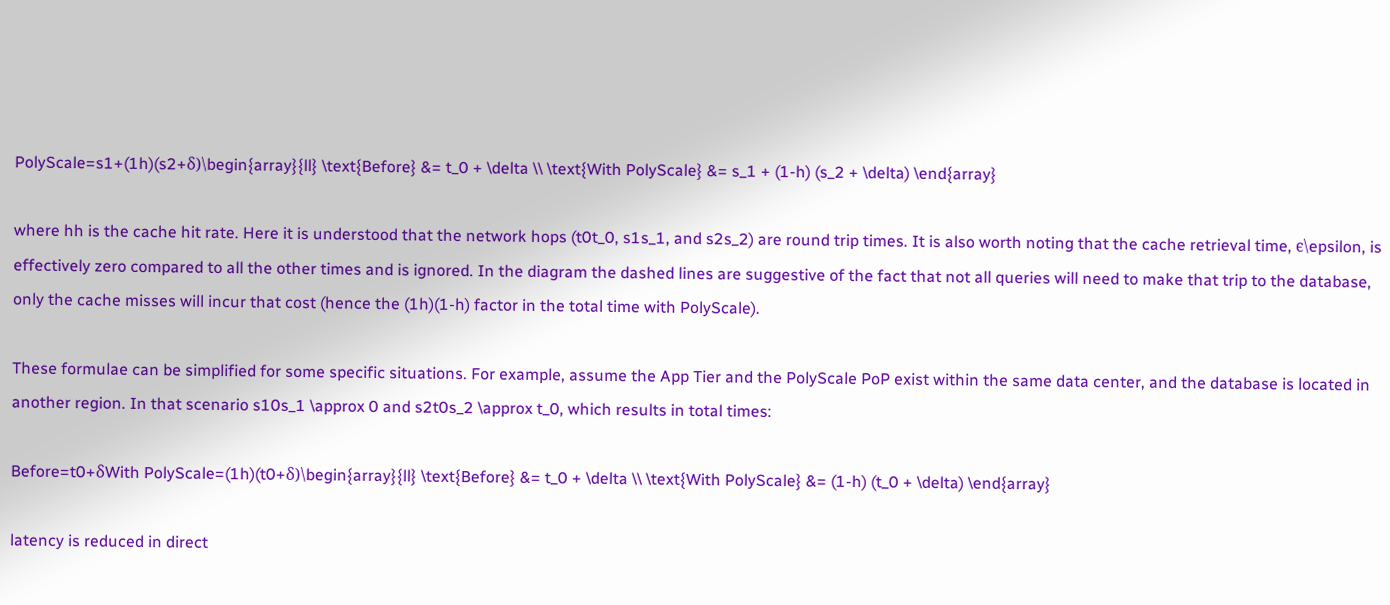PolyScale=s1+(1h)(s2+δ)\begin{array}{ll} \text{Before} &= t_0 + \delta \\ \text{With PolyScale} &= s_1 + (1-h) (s_2 + \delta) \end{array}

where hh is the cache hit rate. Here it is understood that the network hops (t0t_0, s1s_1, and s2s_2) are round trip times. It is also worth noting that the cache retrieval time, ϵ\epsilon, is effectively zero compared to all the other times and is ignored. In the diagram the dashed lines are suggestive of the fact that not all queries will need to make that trip to the database, only the cache misses will incur that cost (hence the (1h)(1-h) factor in the total time with PolyScale).

These formulae can be simplified for some specific situations. For example, assume the App Tier and the PolyScale PoP exist within the same data center, and the database is located in another region. In that scenario s10s_1 \approx 0 and s2t0s_2 \approx t_0, which results in total times:

Before=t0+δWith PolyScale=(1h)(t0+δ)\begin{array}{ll} \text{Before} &= t_0 + \delta \\ \text{With PolyScale} &= (1-h) (t_0 + \delta) \end{array}

latency is reduced in direct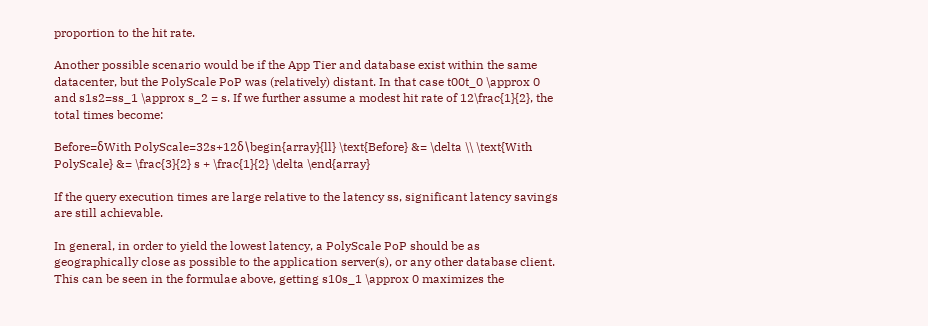proportion to the hit rate.

Another possible scenario would be if the App Tier and database exist within the same datacenter, but the PolyScale PoP was (relatively) distant. In that case t00t_0 \approx 0 and s1s2=ss_1 \approx s_2 = s. If we further assume a modest hit rate of 12\frac{1}{2}, the total times become:

Before=δWith PolyScale=32s+12δ\begin{array}{ll} \text{Before} &= \delta \\ \text{With PolyScale} &= \frac{3}{2} s + \frac{1}{2} \delta \end{array}

If the query execution times are large relative to the latency ss, significant latency savings are still achievable.

In general, in order to yield the lowest latency, a PolyScale PoP should be as geographically close as possible to the application server(s), or any other database client. This can be seen in the formulae above, getting s10s_1 \approx 0 maximizes the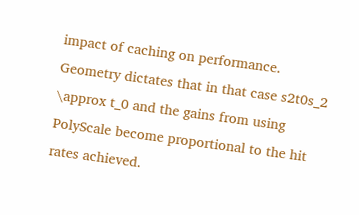impact of caching on performance. Geometry dictates that in that case s2t0s_2 \approx t_0 and the gains from using PolyScale become proportional to the hit rates achieved.